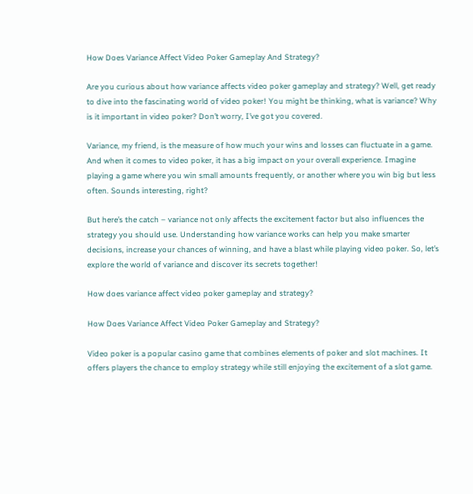How Does Variance Affect Video Poker Gameplay And Strategy?

Are you curious about how variance affects video poker gameplay and strategy? Well, get ready to dive into the fascinating world of video poker! You might be thinking, what is variance? Why is it important in video poker? Don’t worry, I’ve got you covered.

Variance, my friend, is the measure of how much your wins and losses can fluctuate in a game. And when it comes to video poker, it has a big impact on your overall experience. Imagine playing a game where you win small amounts frequently, or another where you win big but less often. Sounds interesting, right?

But here’s the catch – variance not only affects the excitement factor but also influences the strategy you should use. Understanding how variance works can help you make smarter decisions, increase your chances of winning, and have a blast while playing video poker. So, let’s explore the world of variance and discover its secrets together!

How does variance affect video poker gameplay and strategy?

How Does Variance Affect Video Poker Gameplay and Strategy?

Video poker is a popular casino game that combines elements of poker and slot machines. It offers players the chance to employ strategy while still enjoying the excitement of a slot game.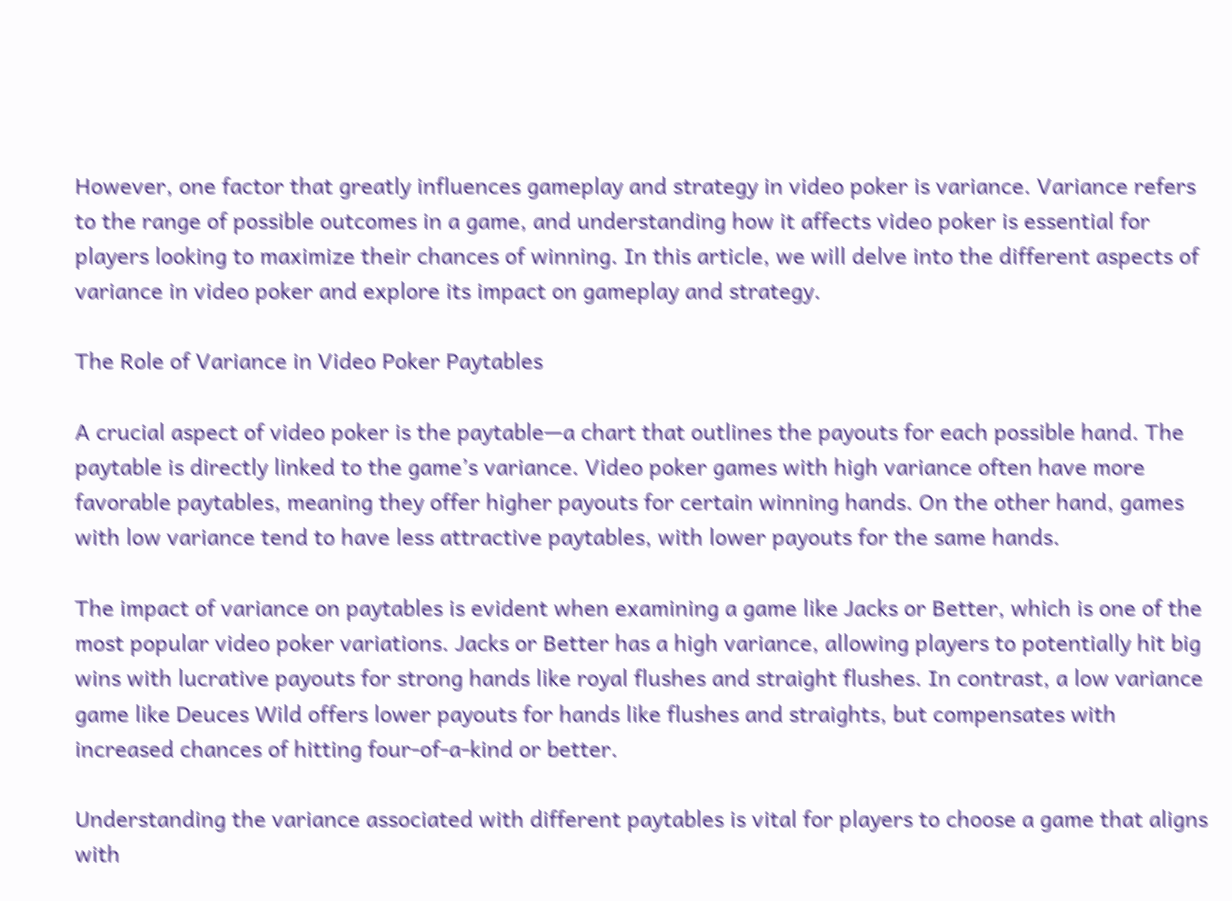However, one factor that greatly influences gameplay and strategy in video poker is variance. Variance refers to the range of possible outcomes in a game, and understanding how it affects video poker is essential for players looking to maximize their chances of winning. In this article, we will delve into the different aspects of variance in video poker and explore its impact on gameplay and strategy.

The Role of Variance in Video Poker Paytables

A crucial aspect of video poker is the paytable—a chart that outlines the payouts for each possible hand. The paytable is directly linked to the game’s variance. Video poker games with high variance often have more favorable paytables, meaning they offer higher payouts for certain winning hands. On the other hand, games with low variance tend to have less attractive paytables, with lower payouts for the same hands.

The impact of variance on paytables is evident when examining a game like Jacks or Better, which is one of the most popular video poker variations. Jacks or Better has a high variance, allowing players to potentially hit big wins with lucrative payouts for strong hands like royal flushes and straight flushes. In contrast, a low variance game like Deuces Wild offers lower payouts for hands like flushes and straights, but compensates with increased chances of hitting four-of-a-kind or better.

Understanding the variance associated with different paytables is vital for players to choose a game that aligns with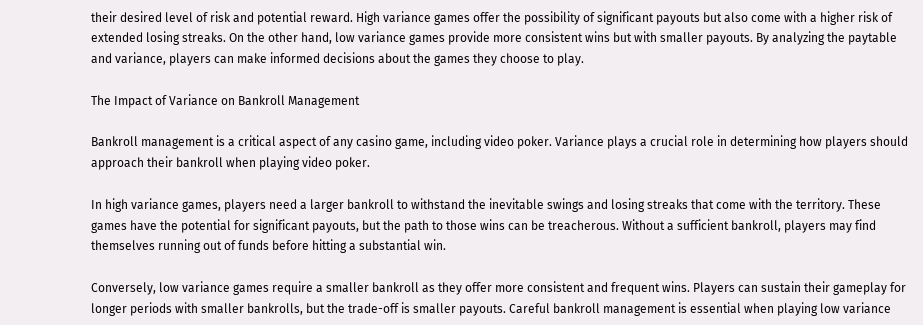their desired level of risk and potential reward. High variance games offer the possibility of significant payouts but also come with a higher risk of extended losing streaks. On the other hand, low variance games provide more consistent wins but with smaller payouts. By analyzing the paytable and variance, players can make informed decisions about the games they choose to play.

The Impact of Variance on Bankroll Management

Bankroll management is a critical aspect of any casino game, including video poker. Variance plays a crucial role in determining how players should approach their bankroll when playing video poker.

In high variance games, players need a larger bankroll to withstand the inevitable swings and losing streaks that come with the territory. These games have the potential for significant payouts, but the path to those wins can be treacherous. Without a sufficient bankroll, players may find themselves running out of funds before hitting a substantial win.

Conversely, low variance games require a smaller bankroll as they offer more consistent and frequent wins. Players can sustain their gameplay for longer periods with smaller bankrolls, but the trade-off is smaller payouts. Careful bankroll management is essential when playing low variance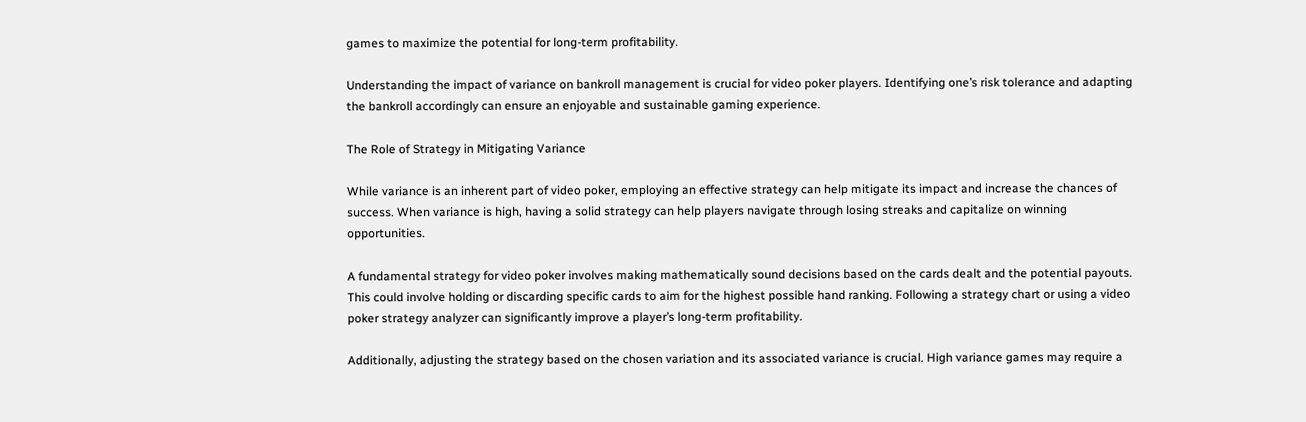games to maximize the potential for long-term profitability.

Understanding the impact of variance on bankroll management is crucial for video poker players. Identifying one’s risk tolerance and adapting the bankroll accordingly can ensure an enjoyable and sustainable gaming experience.

The Role of Strategy in Mitigating Variance

While variance is an inherent part of video poker, employing an effective strategy can help mitigate its impact and increase the chances of success. When variance is high, having a solid strategy can help players navigate through losing streaks and capitalize on winning opportunities.

A fundamental strategy for video poker involves making mathematically sound decisions based on the cards dealt and the potential payouts. This could involve holding or discarding specific cards to aim for the highest possible hand ranking. Following a strategy chart or using a video poker strategy analyzer can significantly improve a player’s long-term profitability.

Additionally, adjusting the strategy based on the chosen variation and its associated variance is crucial. High variance games may require a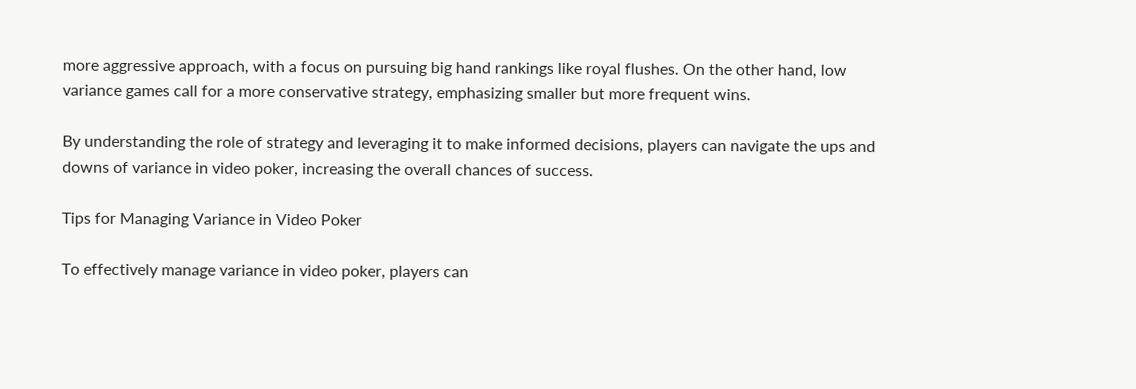more aggressive approach, with a focus on pursuing big hand rankings like royal flushes. On the other hand, low variance games call for a more conservative strategy, emphasizing smaller but more frequent wins.

By understanding the role of strategy and leveraging it to make informed decisions, players can navigate the ups and downs of variance in video poker, increasing the overall chances of success.

Tips for Managing Variance in Video Poker

To effectively manage variance in video poker, players can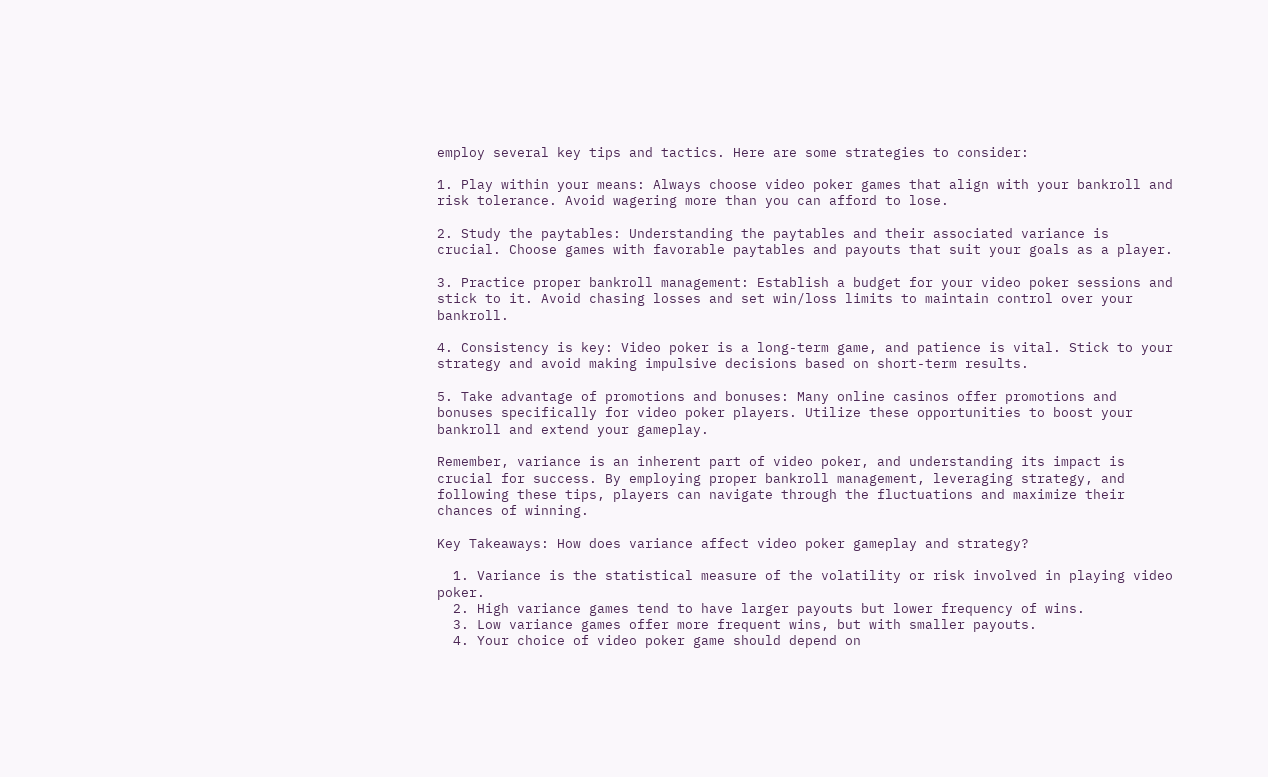employ several key tips and tactics. Here are some strategies to consider:

1. Play within your means: Always choose video poker games that align with your bankroll and risk tolerance. Avoid wagering more than you can afford to lose.

2. Study the paytables: Understanding the paytables and their associated variance is crucial. Choose games with favorable paytables and payouts that suit your goals as a player.

3. Practice proper bankroll management: Establish a budget for your video poker sessions and stick to it. Avoid chasing losses and set win/loss limits to maintain control over your bankroll.

4. Consistency is key: Video poker is a long-term game, and patience is vital. Stick to your strategy and avoid making impulsive decisions based on short-term results.

5. Take advantage of promotions and bonuses: Many online casinos offer promotions and bonuses specifically for video poker players. Utilize these opportunities to boost your bankroll and extend your gameplay.

Remember, variance is an inherent part of video poker, and understanding its impact is crucial for success. By employing proper bankroll management, leveraging strategy, and following these tips, players can navigate through the fluctuations and maximize their chances of winning.

Key Takeaways: How does variance affect video poker gameplay and strategy?

  1. Variance is the statistical measure of the volatility or risk involved in playing video poker.
  2. High variance games tend to have larger payouts but lower frequency of wins.
  3. Low variance games offer more frequent wins, but with smaller payouts.
  4. Your choice of video poker game should depend on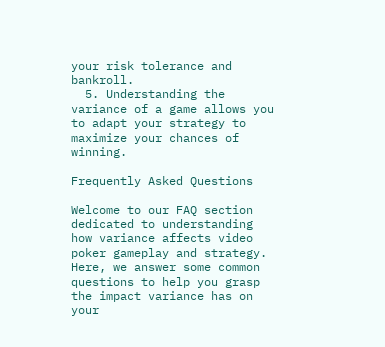your risk tolerance and bankroll.
  5. Understanding the variance of a game allows you to adapt your strategy to maximize your chances of winning.

Frequently Asked Questions

Welcome to our FAQ section dedicated to understanding how variance affects video poker gameplay and strategy. Here, we answer some common questions to help you grasp the impact variance has on your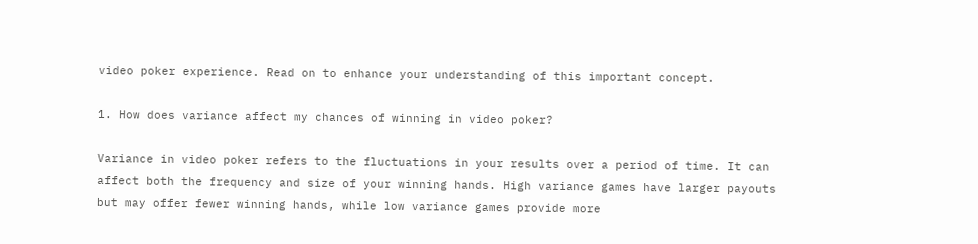video poker experience. Read on to enhance your understanding of this important concept.

1. How does variance affect my chances of winning in video poker?

Variance in video poker refers to the fluctuations in your results over a period of time. It can affect both the frequency and size of your winning hands. High variance games have larger payouts but may offer fewer winning hands, while low variance games provide more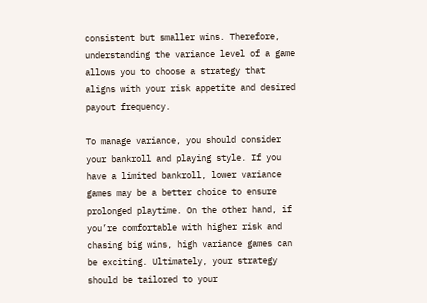consistent but smaller wins. Therefore, understanding the variance level of a game allows you to choose a strategy that aligns with your risk appetite and desired payout frequency.

To manage variance, you should consider your bankroll and playing style. If you have a limited bankroll, lower variance games may be a better choice to ensure prolonged playtime. On the other hand, if you’re comfortable with higher risk and chasing big wins, high variance games can be exciting. Ultimately, your strategy should be tailored to your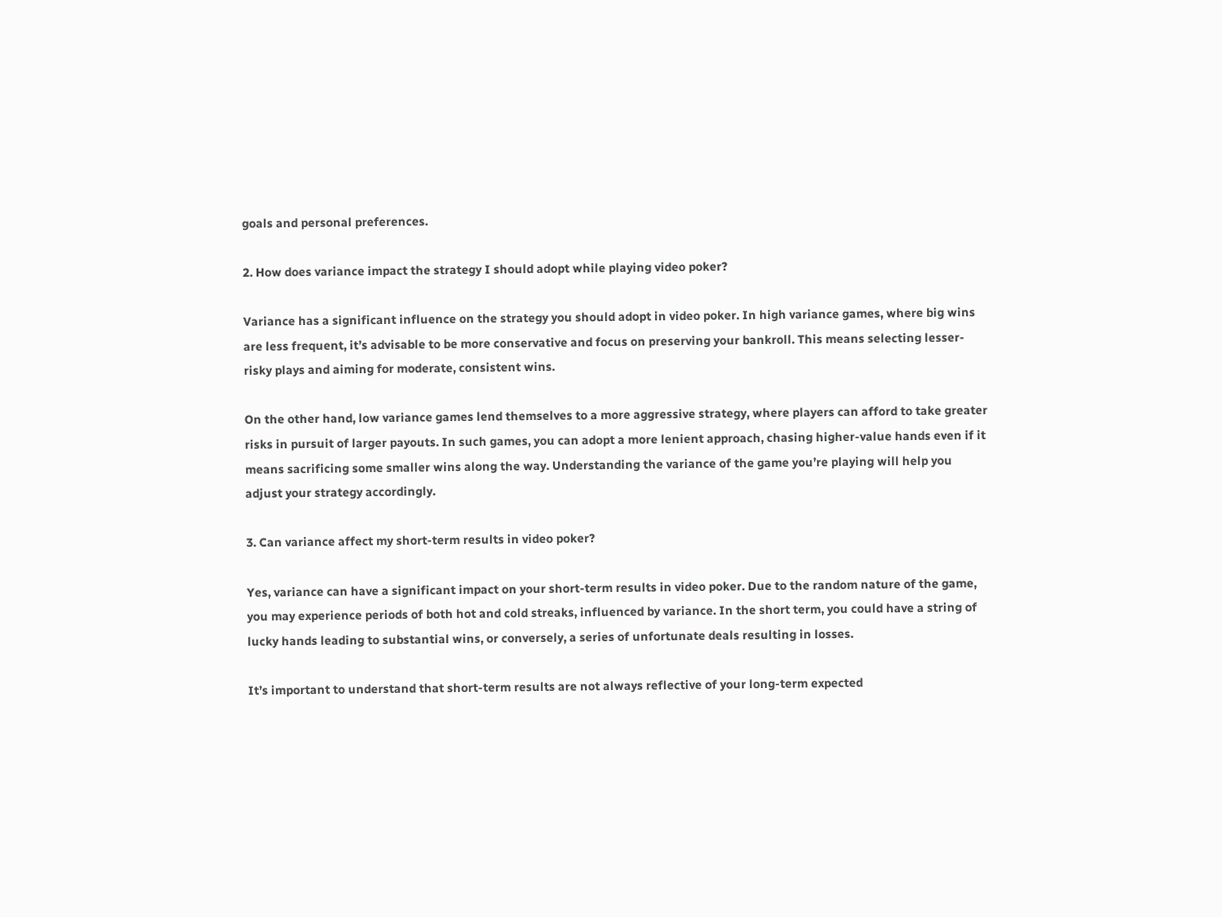goals and personal preferences.

2. How does variance impact the strategy I should adopt while playing video poker?

Variance has a significant influence on the strategy you should adopt in video poker. In high variance games, where big wins are less frequent, it’s advisable to be more conservative and focus on preserving your bankroll. This means selecting lesser-risky plays and aiming for moderate, consistent wins.

On the other hand, low variance games lend themselves to a more aggressive strategy, where players can afford to take greater risks in pursuit of larger payouts. In such games, you can adopt a more lenient approach, chasing higher-value hands even if it means sacrificing some smaller wins along the way. Understanding the variance of the game you’re playing will help you adjust your strategy accordingly.

3. Can variance affect my short-term results in video poker?

Yes, variance can have a significant impact on your short-term results in video poker. Due to the random nature of the game, you may experience periods of both hot and cold streaks, influenced by variance. In the short term, you could have a string of lucky hands leading to substantial wins, or conversely, a series of unfortunate deals resulting in losses.

It’s important to understand that short-term results are not always reflective of your long-term expected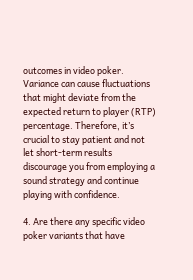outcomes in video poker. Variance can cause fluctuations that might deviate from the expected return to player (RTP) percentage. Therefore, it’s crucial to stay patient and not let short-term results discourage you from employing a sound strategy and continue playing with confidence.

4. Are there any specific video poker variants that have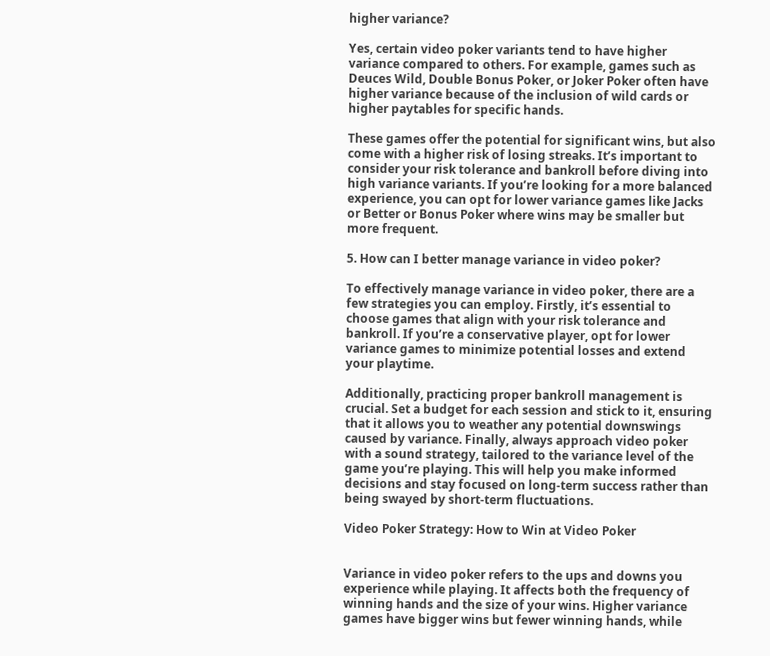higher variance?

Yes, certain video poker variants tend to have higher variance compared to others. For example, games such as Deuces Wild, Double Bonus Poker, or Joker Poker often have higher variance because of the inclusion of wild cards or higher paytables for specific hands.

These games offer the potential for significant wins, but also come with a higher risk of losing streaks. It’s important to consider your risk tolerance and bankroll before diving into high variance variants. If you’re looking for a more balanced experience, you can opt for lower variance games like Jacks or Better or Bonus Poker where wins may be smaller but more frequent.

5. How can I better manage variance in video poker?

To effectively manage variance in video poker, there are a few strategies you can employ. Firstly, it’s essential to choose games that align with your risk tolerance and bankroll. If you’re a conservative player, opt for lower variance games to minimize potential losses and extend your playtime.

Additionally, practicing proper bankroll management is crucial. Set a budget for each session and stick to it, ensuring that it allows you to weather any potential downswings caused by variance. Finally, always approach video poker with a sound strategy, tailored to the variance level of the game you’re playing. This will help you make informed decisions and stay focused on long-term success rather than being swayed by short-term fluctuations.

Video Poker Strategy: How to Win at Video Poker


Variance in video poker refers to the ups and downs you experience while playing. It affects both the frequency of winning hands and the size of your wins. Higher variance games have bigger wins but fewer winning hands, while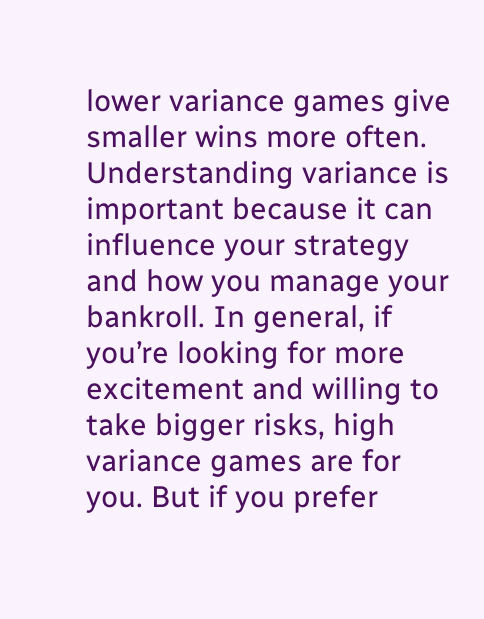lower variance games give smaller wins more often. Understanding variance is important because it can influence your strategy and how you manage your bankroll. In general, if you’re looking for more excitement and willing to take bigger risks, high variance games are for you. But if you prefer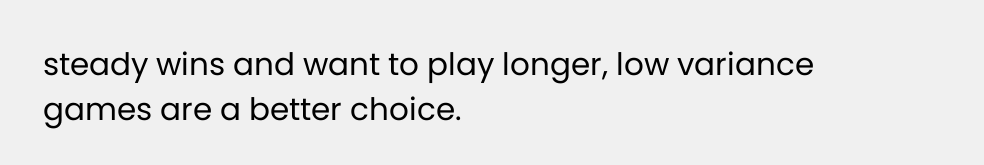steady wins and want to play longer, low variance games are a better choice.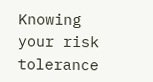Knowing your risk tolerance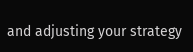and adjusting your strategy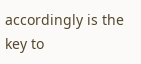accordingly is the key to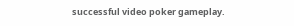successful video poker gameplay.